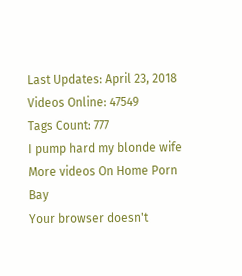Last Updates: April 23, 2018
Videos Online: 47549
Tags Count: 777
I pump hard my blonde wife More videos On Home Porn Bay
Your browser doesn't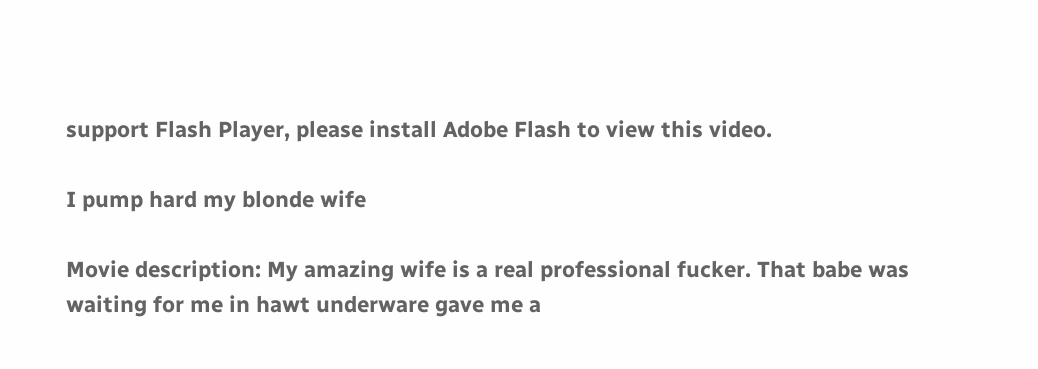support Flash Player, please install Adobe Flash to view this video.

I pump hard my blonde wife

Movie description: My amazing wife is a real professional fucker. That babe was waiting for me in hawt underware gave me a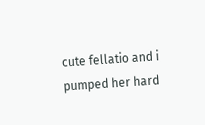cute fellatio and i pumped her hard